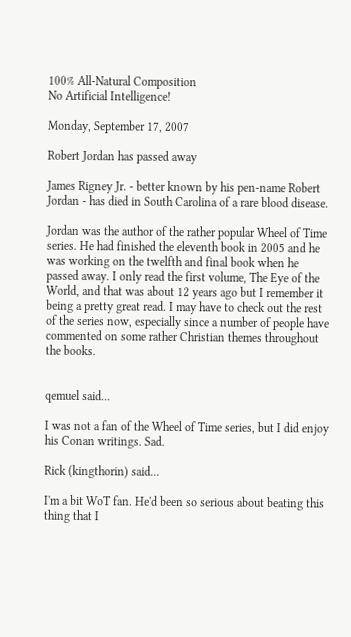100% All-Natural Composition
No Artificial Intelligence!

Monday, September 17, 2007

Robert Jordan has passed away

James Rigney Jr. - better known by his pen-name Robert Jordan - has died in South Carolina of a rare blood disease.

Jordan was the author of the rather popular Wheel of Time series. He had finished the eleventh book in 2005 and he was working on the twelfth and final book when he passed away. I only read the first volume, The Eye of the World, and that was about 12 years ago but I remember it being a pretty great read. I may have to check out the rest of the series now, especially since a number of people have commented on some rather Christian themes throughout the books.


qemuel said...

I was not a fan of the Wheel of Time series, but I did enjoy his Conan writings. Sad.

Rick (kingthorin) said...

I'm a bit WoT fan. He'd been so serious about beating this thing that I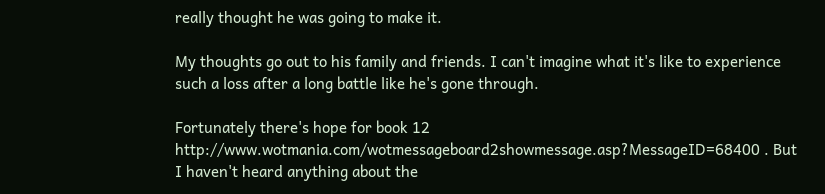really thought he was going to make it.

My thoughts go out to his family and friends. I can't imagine what it's like to experience such a loss after a long battle like he's gone through.

Fortunately there's hope for book 12 http://www.wotmania.com/wotmessageboard2showmessage.asp?MessageID=68400 . But I haven't heard anything about the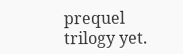prequel trilogy yet.